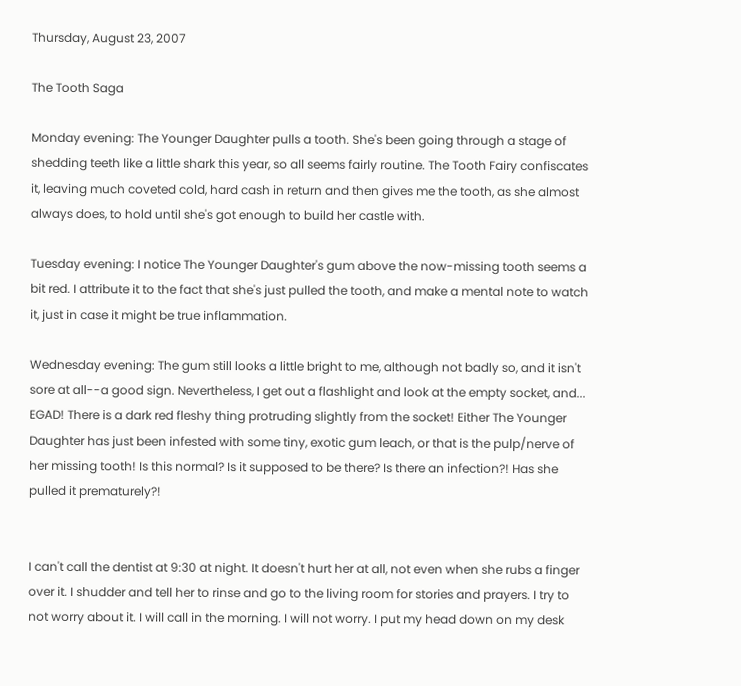Thursday, August 23, 2007

The Tooth Saga

Monday evening: The Younger Daughter pulls a tooth. She's been going through a stage of shedding teeth like a little shark this year, so all seems fairly routine. The Tooth Fairy confiscates it, leaving much coveted cold, hard cash in return and then gives me the tooth, as she almost always does, to hold until she's got enough to build her castle with.

Tuesday evening: I notice The Younger Daughter's gum above the now-missing tooth seems a bit red. I attribute it to the fact that she's just pulled the tooth, and make a mental note to watch it, just in case it might be true inflammation.

Wednesday evening: The gum still looks a little bright to me, although not badly so, and it isn't sore at all--a good sign. Nevertheless, I get out a flashlight and look at the empty socket, and... EGAD! There is a dark red fleshy thing protruding slightly from the socket! Either The Younger Daughter has just been infested with some tiny, exotic gum leach, or that is the pulp/nerve of her missing tooth! Is this normal? Is it supposed to be there? Is there an infection?! Has she pulled it prematurely?!


I can't call the dentist at 9:30 at night. It doesn't hurt her at all, not even when she rubs a finger over it. I shudder and tell her to rinse and go to the living room for stories and prayers. I try to not worry about it. I will call in the morning. I will not worry. I put my head down on my desk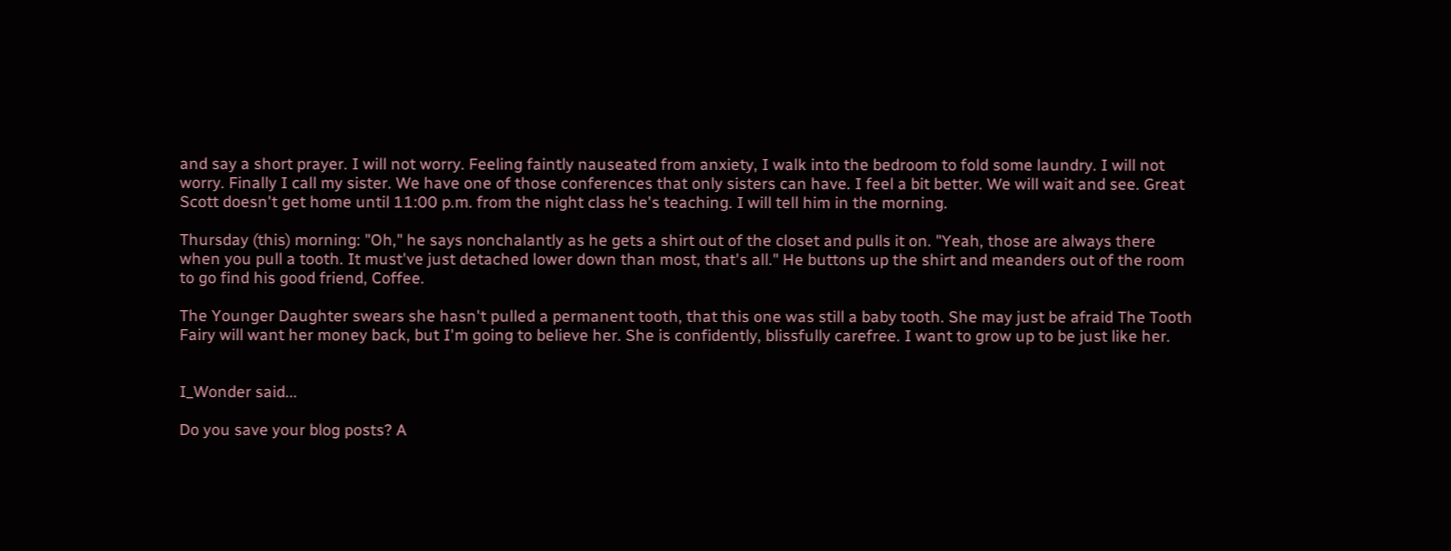and say a short prayer. I will not worry. Feeling faintly nauseated from anxiety, I walk into the bedroom to fold some laundry. I will not worry. Finally I call my sister. We have one of those conferences that only sisters can have. I feel a bit better. We will wait and see. Great Scott doesn't get home until 11:00 p.m. from the night class he's teaching. I will tell him in the morning.

Thursday (this) morning: "Oh," he says nonchalantly as he gets a shirt out of the closet and pulls it on. "Yeah, those are always there when you pull a tooth. It must've just detached lower down than most, that's all." He buttons up the shirt and meanders out of the room to go find his good friend, Coffee.

The Younger Daughter swears she hasn't pulled a permanent tooth, that this one was still a baby tooth. She may just be afraid The Tooth Fairy will want her money back, but I'm going to believe her. She is confidently, blissfully carefree. I want to grow up to be just like her.


I_Wonder said...

Do you save your blog posts? A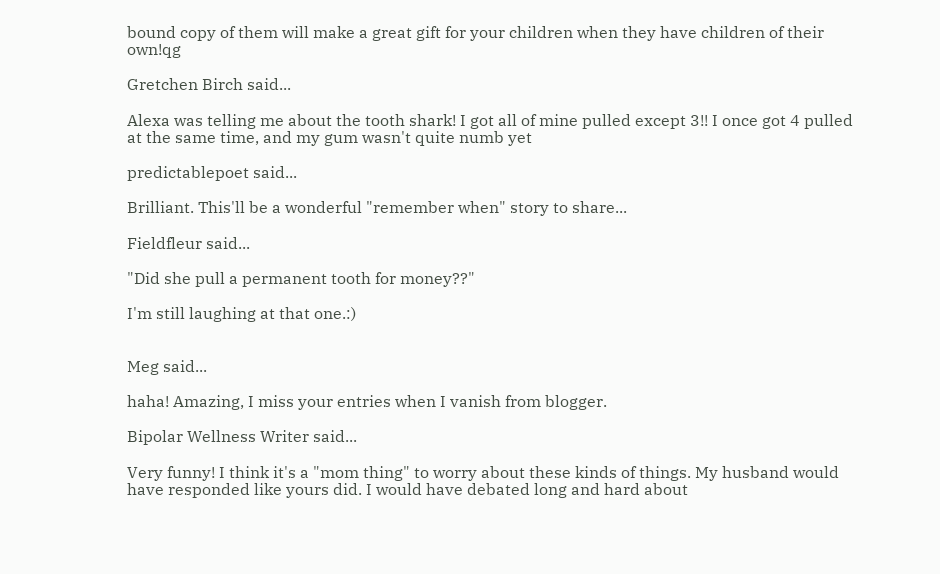bound copy of them will make a great gift for your children when they have children of their own!qg

Gretchen Birch said...

Alexa was telling me about the tooth shark! I got all of mine pulled except 3!! I once got 4 pulled at the same time, and my gum wasn't quite numb yet

predictablepoet said...

Brilliant. This'll be a wonderful "remember when" story to share...

Fieldfleur said...

"Did she pull a permanent tooth for money??"

I'm still laughing at that one.:)


Meg said...

haha! Amazing, I miss your entries when I vanish from blogger.

Bipolar Wellness Writer said...

Very funny! I think it's a "mom thing" to worry about these kinds of things. My husband would have responded like yours did. I would have debated long and hard about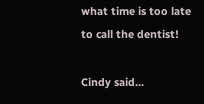what time is too late to call the dentist!

Cindy said...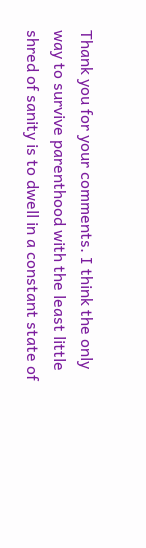Thank you for your comments. I think the only way to survive parenthood with the least little shred of sanity is to dwell in a constant state of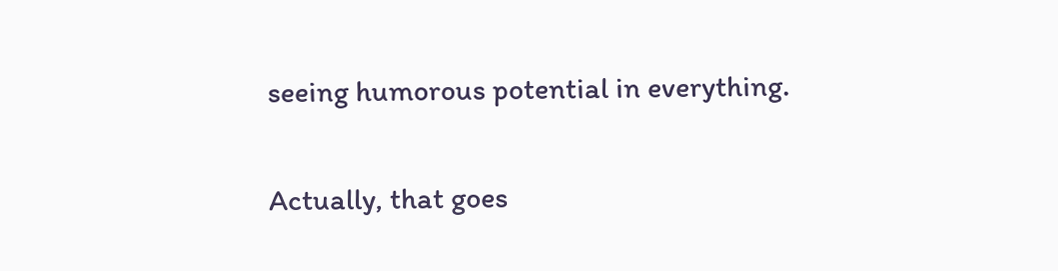seeing humorous potential in everything.

Actually, that goes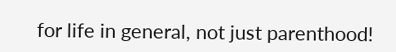for life in general, not just parenthood!